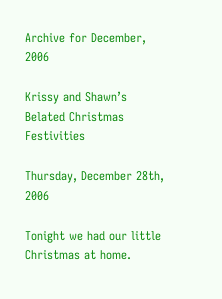Archive for December, 2006

Krissy and Shawn’s Belated Christmas Festivities

Thursday, December 28th, 2006

Tonight we had our little Christmas at home.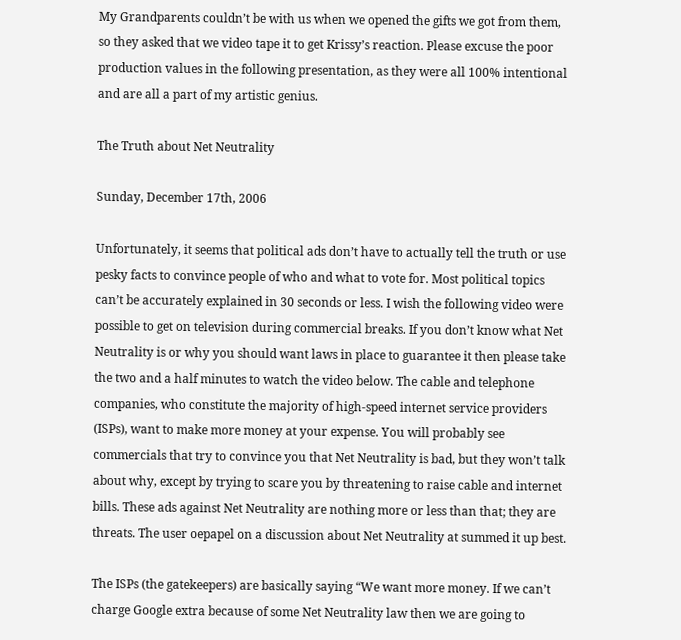My Grandparents couldn’t be with us when we opened the gifts we got from them, so they asked that we video tape it to get Krissy’s reaction. Please excuse the poor production values in the following presentation, as they were all 100% intentional and are all a part of my artistic genius.

The Truth about Net Neutrality

Sunday, December 17th, 2006

Unfortunately, it seems that political ads don’t have to actually tell the truth or use pesky facts to convince people of who and what to vote for. Most political topics can’t be accurately explained in 30 seconds or less. I wish the following video were possible to get on television during commercial breaks. If you don’t know what Net Neutrality is or why you should want laws in place to guarantee it then please take the two and a half minutes to watch the video below. The cable and telephone companies, who constitute the majority of high-speed internet service providers (ISPs), want to make more money at your expense. You will probably see commercials that try to convince you that Net Neutrality is bad, but they won’t talk about why, except by trying to scare you by threatening to raise cable and internet bills. These ads against Net Neutrality are nothing more or less than that; they are threats. The user oepapel on a discussion about Net Neutrality at summed it up best.

The ISPs (the gatekeepers) are basically saying “We want more money. If we can’t charge Google extra because of some Net Neutrality law then we are going to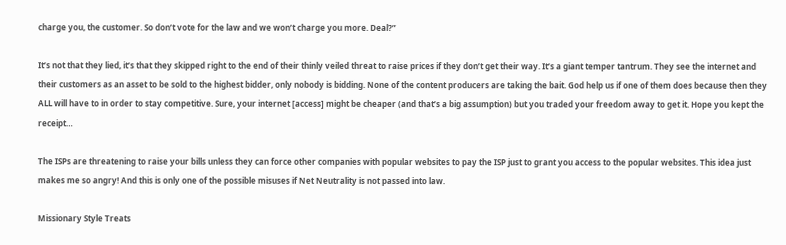charge you, the customer. So don’t vote for the law and we won’t charge you more. Deal?”

It’s not that they lied, it’s that they skipped right to the end of their thinly veiled threat to raise prices if they don’t get their way. It’s a giant temper tantrum. They see the internet and their customers as an asset to be sold to the highest bidder, only nobody is bidding. None of the content producers are taking the bait. God help us if one of them does because then they ALL will have to in order to stay competitive. Sure, your internet [access] might be cheaper (and that’s a big assumption) but you traded your freedom away to get it. Hope you kept the receipt…

The ISPs are threatening to raise your bills unless they can force other companies with popular websites to pay the ISP just to grant you access to the popular websites. This idea just makes me so angry! And this is only one of the possible misuses if Net Neutrality is not passed into law.

Missionary Style Treats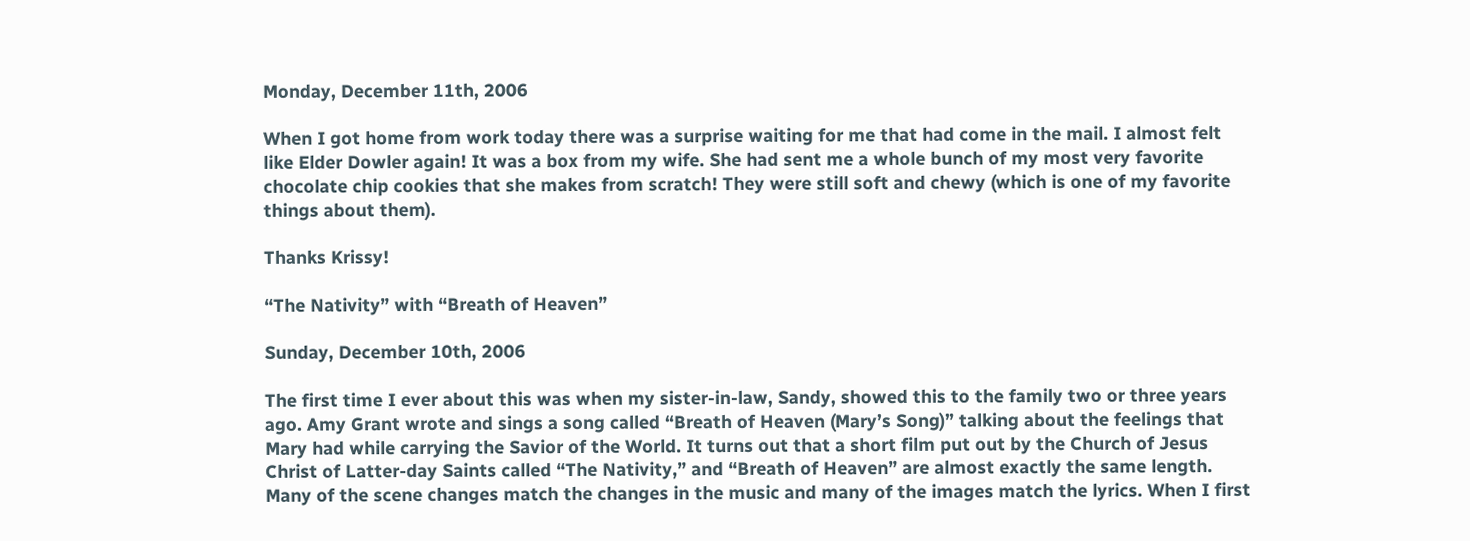Monday, December 11th, 2006

When I got home from work today there was a surprise waiting for me that had come in the mail. I almost felt like Elder Dowler again! It was a box from my wife. She had sent me a whole bunch of my most very favorite chocolate chip cookies that she makes from scratch! They were still soft and chewy (which is one of my favorite things about them).

Thanks Krissy!

“The Nativity” with “Breath of Heaven”

Sunday, December 10th, 2006

The first time I ever about this was when my sister-in-law, Sandy, showed this to the family two or three years ago. Amy Grant wrote and sings a song called “Breath of Heaven (Mary’s Song)” talking about the feelings that Mary had while carrying the Savior of the World. It turns out that a short film put out by the Church of Jesus Christ of Latter-day Saints called “The Nativity,” and “Breath of Heaven” are almost exactly the same length. Many of the scene changes match the changes in the music and many of the images match the lyrics. When I first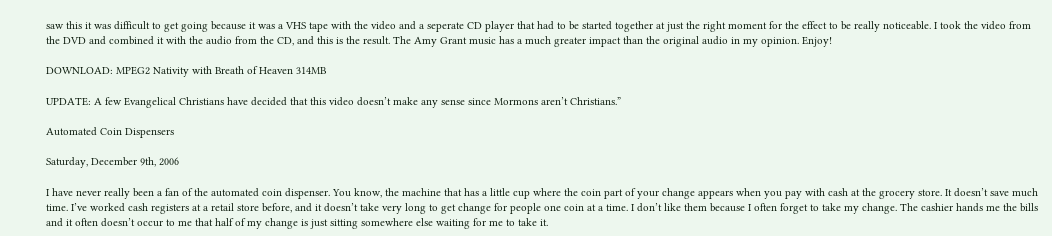saw this it was difficult to get going because it was a VHS tape with the video and a seperate CD player that had to be started together at just the right moment for the effect to be really noticeable. I took the video from the DVD and combined it with the audio from the CD, and this is the result. The Amy Grant music has a much greater impact than the original audio in my opinion. Enjoy!

DOWNLOAD: MPEG2 Nativity with Breath of Heaven 314MB

UPDATE: A few Evangelical Christians have decided that this video doesn’t make any sense since Mormons aren’t Christians.”

Automated Coin Dispensers

Saturday, December 9th, 2006

I have never really been a fan of the automated coin dispenser. You know, the machine that has a little cup where the coin part of your change appears when you pay with cash at the grocery store. It doesn’t save much time. I’ve worked cash registers at a retail store before, and it doesn’t take very long to get change for people one coin at a time. I don’t like them because I often forget to take my change. The cashier hands me the bills and it often doesn’t occur to me that half of my change is just sitting somewhere else waiting for me to take it.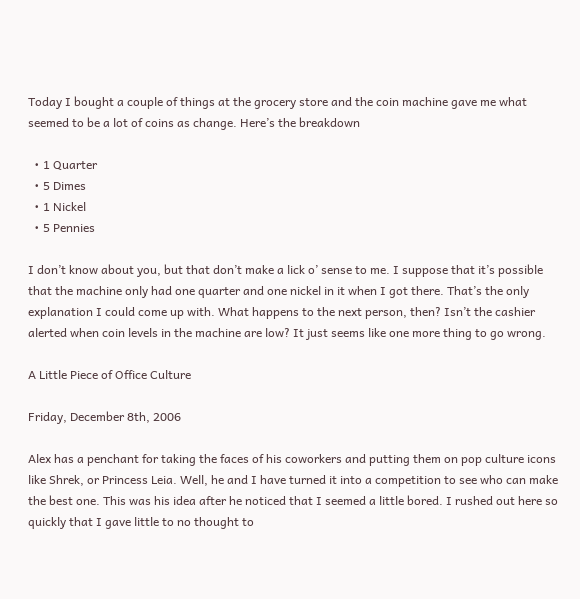Today I bought a couple of things at the grocery store and the coin machine gave me what seemed to be a lot of coins as change. Here’s the breakdown

  • 1 Quarter
  • 5 Dimes
  • 1 Nickel
  • 5 Pennies

I don’t know about you, but that don’t make a lick o’ sense to me. I suppose that it’s possible that the machine only had one quarter and one nickel in it when I got there. That’s the only explanation I could come up with. What happens to the next person, then? Isn’t the cashier alerted when coin levels in the machine are low? It just seems like one more thing to go wrong.

A Little Piece of Office Culture

Friday, December 8th, 2006

Alex has a penchant for taking the faces of his coworkers and putting them on pop culture icons like Shrek, or Princess Leia. Well, he and I have turned it into a competition to see who can make the best one. This was his idea after he noticed that I seemed a little bored. I rushed out here so quickly that I gave little to no thought to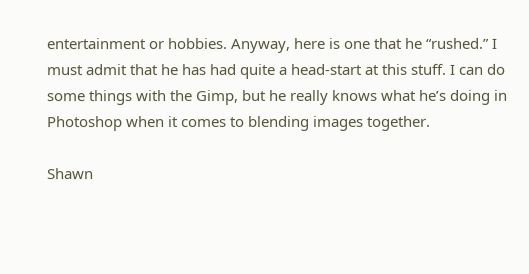entertainment or hobbies. Anyway, here is one that he “rushed.” I must admit that he has had quite a head-start at this stuff. I can do some things with the Gimp, but he really knows what he’s doing in Photoshop when it comes to blending images together.

Shawn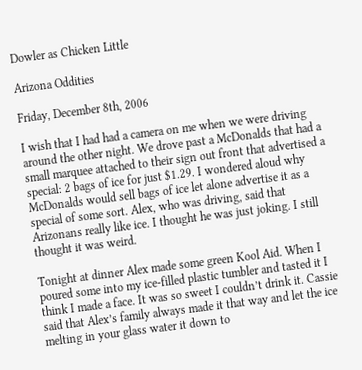Dowler as Chicken Little

Arizona Oddities

Friday, December 8th, 2006

I wish that I had had a camera on me when we were driving around the other night. We drove past a McDonalds that had a small marquee attached to their sign out front that advertised a special: 2 bags of ice for just $1.29. I wondered aloud why McDonalds would sell bags of ice let alone advertise it as a special of some sort. Alex, who was driving, said that Arizonans really like ice. I thought he was just joking. I still thought it was weird.

Tonight at dinner Alex made some green Kool Aid. When I poured some into my ice-filled plastic tumbler and tasted it I think I made a face. It was so sweet I couldn’t drink it. Cassie said that Alex’s family always made it that way and let the ice melting in your glass water it down to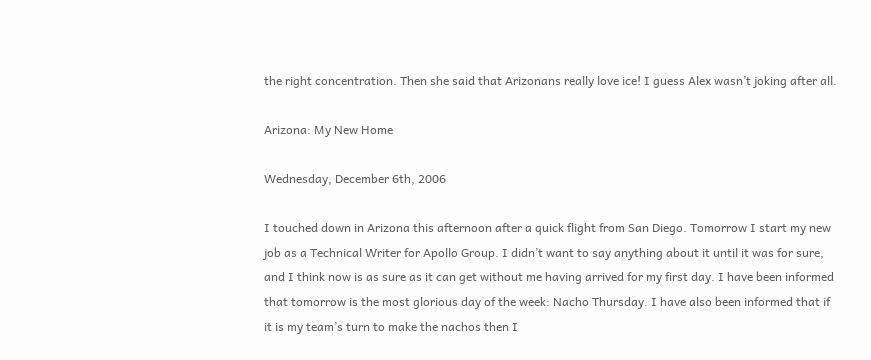the right concentration. Then she said that Arizonans really love ice! I guess Alex wasn’t joking after all.

Arizona: My New Home

Wednesday, December 6th, 2006

I touched down in Arizona this afternoon after a quick flight from San Diego. Tomorrow I start my new job as a Technical Writer for Apollo Group. I didn’t want to say anything about it until it was for sure, and I think now is as sure as it can get without me having arrived for my first day. I have been informed that tomorrow is the most glorious day of the week: Nacho Thursday. I have also been informed that if it is my team’s turn to make the nachos then I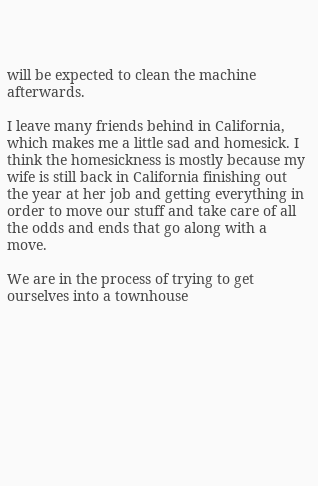will be expected to clean the machine afterwards.

I leave many friends behind in California, which makes me a little sad and homesick. I think the homesickness is mostly because my wife is still back in California finishing out the year at her job and getting everything in order to move our stuff and take care of all the odds and ends that go along with a move.

We are in the process of trying to get ourselves into a townhouse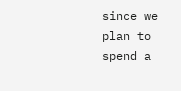since we plan to spend a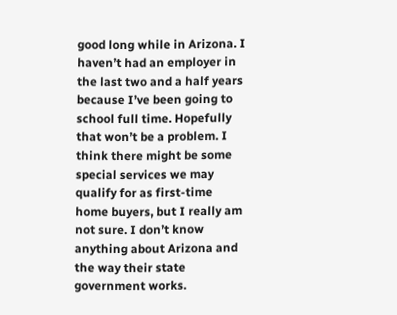good long while in Arizona. I haven’t had an employer in the last two and a half years because I’ve been going to school full time. Hopefully that won’t be a problem. I think there might be some special services we may qualify for as first-time home buyers, but I really am not sure. I don’t know anything about Arizona and the way their state government works.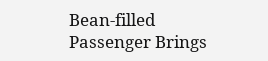Bean-filled Passenger Brings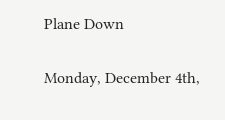Plane Down

Monday, December 4th,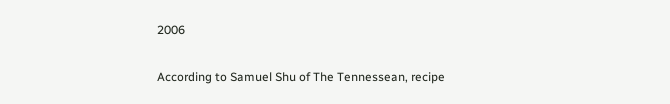2006

According to Samuel Shu of The Tennessean, recipe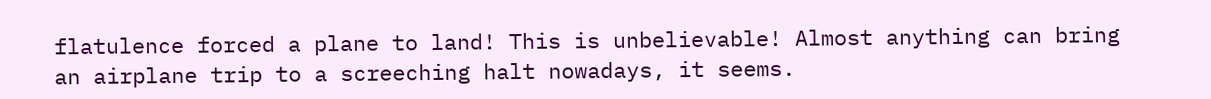flatulence forced a plane to land! This is unbelievable! Almost anything can bring an airplane trip to a screeching halt nowadays, it seems.